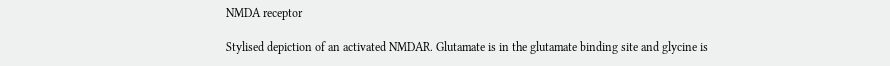NMDA receptor

Stylised depiction of an activated NMDAR. Glutamate is in the glutamate binding site and glycine is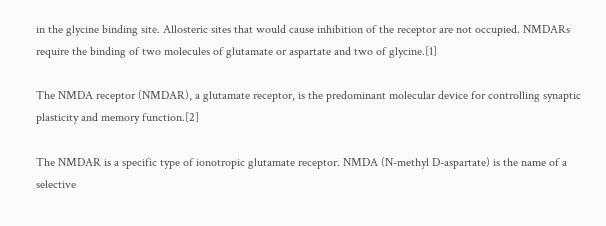in the glycine binding site. Allosteric sites that would cause inhibition of the receptor are not occupied. NMDARs require the binding of two molecules of glutamate or aspartate and two of glycine.[1]

The NMDA receptor (NMDAR), a glutamate receptor, is the predominant molecular device for controlling synaptic plasticity and memory function.[2]

The NMDAR is a specific type of ionotropic glutamate receptor. NMDA (N-methyl D-aspartate) is the name of a selective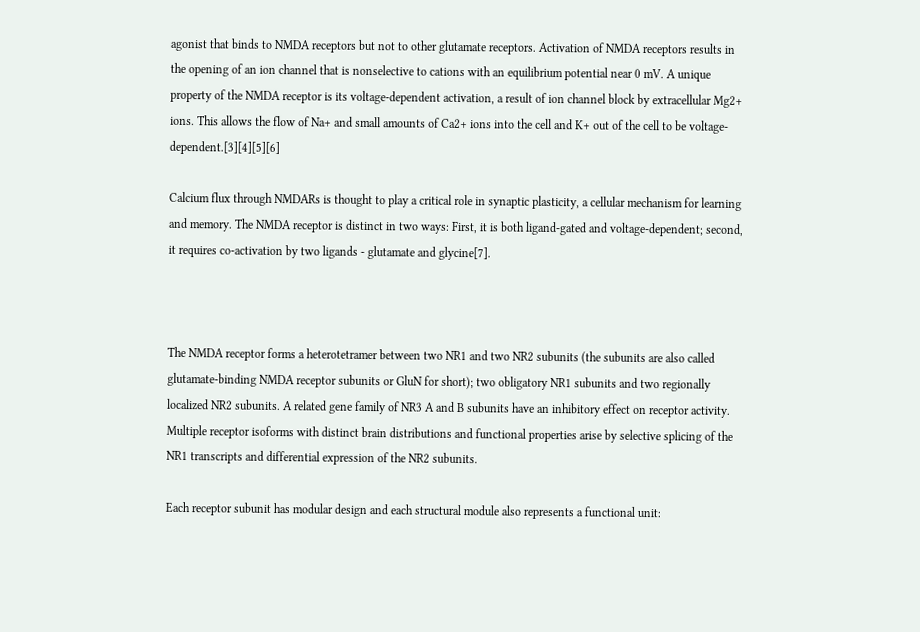agonist that binds to NMDA receptors but not to other glutamate receptors. Activation of NMDA receptors results in the opening of an ion channel that is nonselective to cations with an equilibrium potential near 0 mV. A unique property of the NMDA receptor is its voltage-dependent activation, a result of ion channel block by extracellular Mg2+ ions. This allows the flow of Na+ and small amounts of Ca2+ ions into the cell and K+ out of the cell to be voltage-dependent.[3][4][5][6]

Calcium flux through NMDARs is thought to play a critical role in synaptic plasticity, a cellular mechanism for learning and memory. The NMDA receptor is distinct in two ways: First, it is both ligand-gated and voltage-dependent; second, it requires co-activation by two ligands - glutamate and glycine[7].



The NMDA receptor forms a heterotetramer between two NR1 and two NR2 subunits (the subunits are also called glutamate-binding NMDA receptor subunits or GluN for short); two obligatory NR1 subunits and two regionally localized NR2 subunits. A related gene family of NR3 A and B subunits have an inhibitory effect on receptor activity. Multiple receptor isoforms with distinct brain distributions and functional properties arise by selective splicing of the NR1 transcripts and differential expression of the NR2 subunits.

Each receptor subunit has modular design and each structural module also represents a functional unit: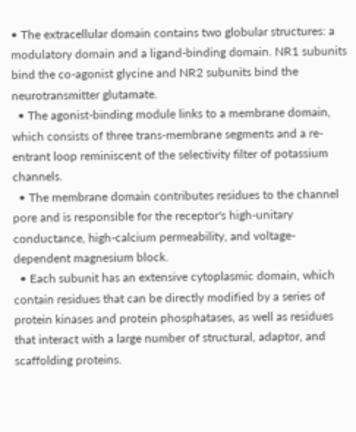• The extracellular domain contains two globular structures: a modulatory domain and a ligand-binding domain. NR1 subunits bind the co-agonist glycine and NR2 subunits bind the neurotransmitter glutamate.
  • The agonist-binding module links to a membrane domain, which consists of three trans-membrane segments and a re-entrant loop reminiscent of the selectivity filter of potassium channels.
  • The membrane domain contributes residues to the channel pore and is responsible for the receptor's high-unitary conductance, high-calcium permeability, and voltage-dependent magnesium block.
  • Each subunit has an extensive cytoplasmic domain, which contain residues that can be directly modified by a series of protein kinases and protein phosphatases, as well as residues that interact with a large number of structural, adaptor, and scaffolding proteins.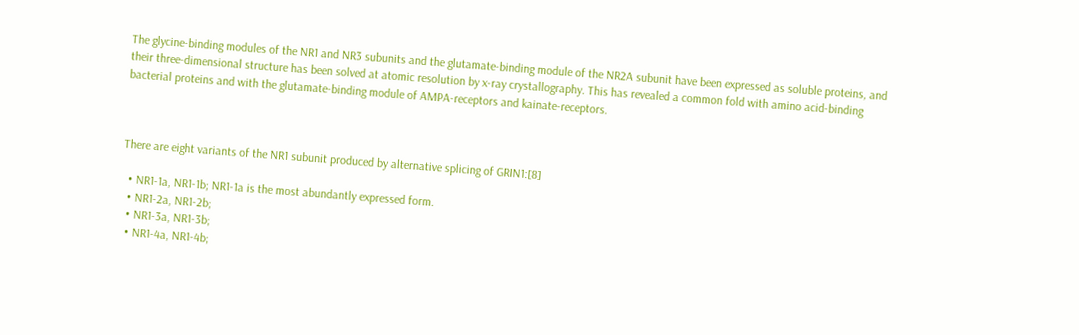The glycine-binding modules of the NR1 and NR3 subunits and the glutamate-binding module of the NR2A subunit have been expressed as soluble proteins, and their three-dimensional structure has been solved at atomic resolution by x-ray crystallography. This has revealed a common fold with amino acid-binding bacterial proteins and with the glutamate-binding module of AMPA-receptors and kainate-receptors.



There are eight variants of the NR1 subunit produced by alternative splicing of GRIN1:[8]

  • NR1-1a, NR1-1b; NR1-1a is the most abundantly expressed form.
  • NR1-2a, NR1-2b;
  • NR1-3a, NR1-3b;
  • NR1-4a, NR1-4b;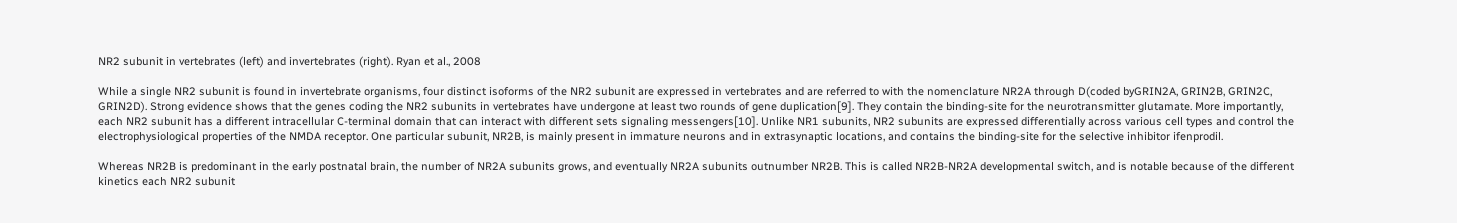NR2 subunit in vertebrates (left) and invertebrates (right). Ryan et al., 2008

While a single NR2 subunit is found in invertebrate organisms, four distinct isoforms of the NR2 subunit are expressed in vertebrates and are referred to with the nomenclature NR2A through D(coded byGRIN2A, GRIN2B, GRIN2C, GRIN2D). Strong evidence shows that the genes coding the NR2 subunits in vertebrates have undergone at least two rounds of gene duplication[9]. They contain the binding-site for the neurotransmitter glutamate. More importantly, each NR2 subunit has a different intracellular C-terminal domain that can interact with different sets signaling messengers[10]. Unlike NR1 subunits, NR2 subunits are expressed differentially across various cell types and control the electrophysiological properties of the NMDA receptor. One particular subunit, NR2B, is mainly present in immature neurons and in extrasynaptic locations, and contains the binding-site for the selective inhibitor ifenprodil.

Whereas NR2B is predominant in the early postnatal brain, the number of NR2A subunits grows, and eventually NR2A subunits outnumber NR2B. This is called NR2B-NR2A developmental switch, and is notable because of the different kinetics each NR2 subunit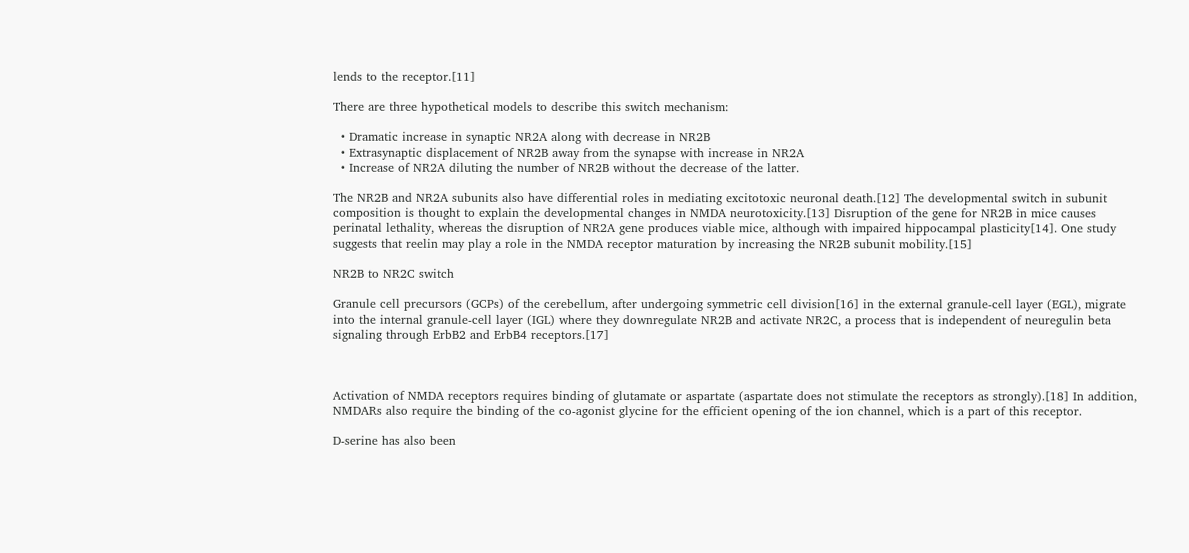lends to the receptor.[11]

There are three hypothetical models to describe this switch mechanism:

  • Dramatic increase in synaptic NR2A along with decrease in NR2B
  • Extrasynaptic displacement of NR2B away from the synapse with increase in NR2A
  • Increase of NR2A diluting the number of NR2B without the decrease of the latter.

The NR2B and NR2A subunits also have differential roles in mediating excitotoxic neuronal death.[12] The developmental switch in subunit composition is thought to explain the developmental changes in NMDA neurotoxicity.[13] Disruption of the gene for NR2B in mice causes perinatal lethality, whereas the disruption of NR2A gene produces viable mice, although with impaired hippocampal plasticity[14]. One study suggests that reelin may play a role in the NMDA receptor maturation by increasing the NR2B subunit mobility.[15]

NR2B to NR2C switch

Granule cell precursors (GCPs) of the cerebellum, after undergoing symmetric cell division[16] in the external granule-cell layer (EGL), migrate into the internal granule-cell layer (IGL) where they downregulate NR2B and activate NR2C, a process that is independent of neuregulin beta signaling through ErbB2 and ErbB4 receptors.[17]



Activation of NMDA receptors requires binding of glutamate or aspartate (aspartate does not stimulate the receptors as strongly).[18] In addition, NMDARs also require the binding of the co-agonist glycine for the efficient opening of the ion channel, which is a part of this receptor.

D-serine has also been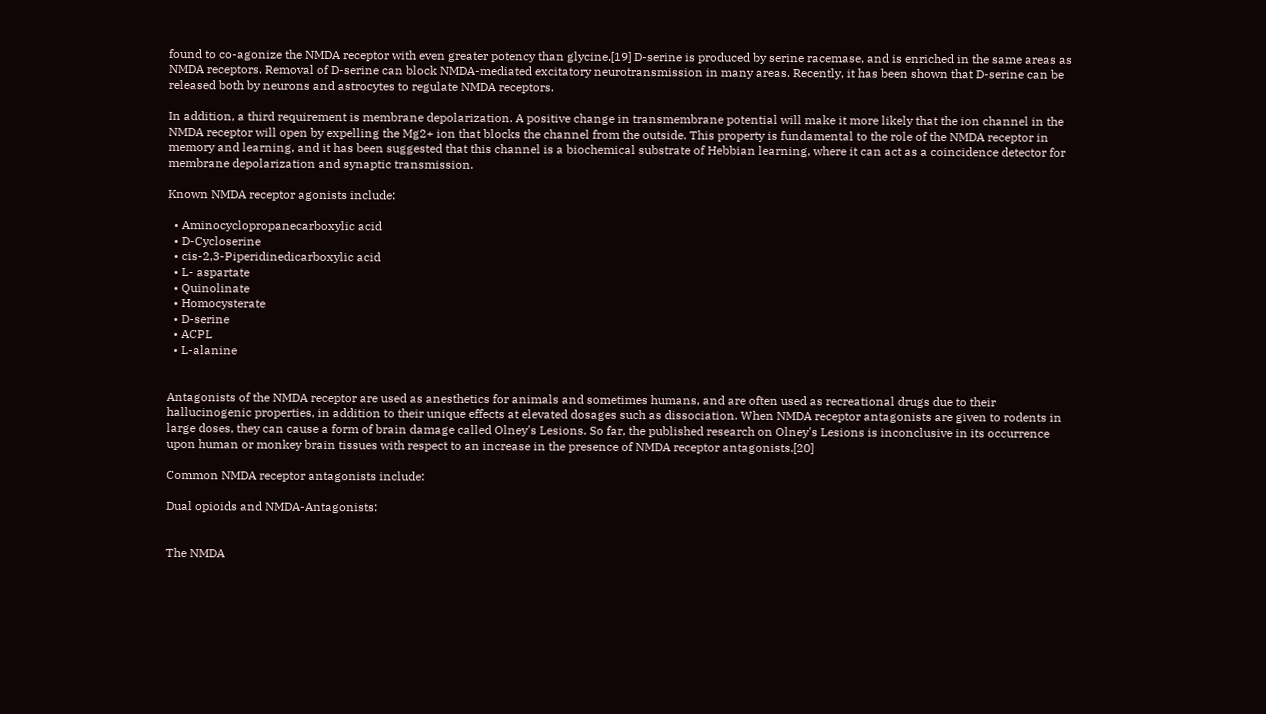found to co-agonize the NMDA receptor with even greater potency than glycine.[19] D-serine is produced by serine racemase, and is enriched in the same areas as NMDA receptors. Removal of D-serine can block NMDA-mediated excitatory neurotransmission in many areas. Recently, it has been shown that D-serine can be released both by neurons and astrocytes to regulate NMDA receptors.

In addition, a third requirement is membrane depolarization. A positive change in transmembrane potential will make it more likely that the ion channel in the NMDA receptor will open by expelling the Mg2+ ion that blocks the channel from the outside. This property is fundamental to the role of the NMDA receptor in memory and learning, and it has been suggested that this channel is a biochemical substrate of Hebbian learning, where it can act as a coincidence detector for membrane depolarization and synaptic transmission.

Known NMDA receptor agonists include:

  • Aminocyclopropanecarboxylic acid
  • D-Cycloserine
  • cis-2,3-Piperidinedicarboxylic acid
  • L- aspartate
  • Quinolinate
  • Homocysterate
  • D-serine
  • ACPL
  • L-alanine


Antagonists of the NMDA receptor are used as anesthetics for animals and sometimes humans, and are often used as recreational drugs due to their hallucinogenic properties, in addition to their unique effects at elevated dosages such as dissociation. When NMDA receptor antagonists are given to rodents in large doses, they can cause a form of brain damage called Olney's Lesions. So far, the published research on Olney's Lesions is inconclusive in its occurrence upon human or monkey brain tissues with respect to an increase in the presence of NMDA receptor antagonists.[20]

Common NMDA receptor antagonists include:

Dual opioids and NMDA-Antagonists:


The NMDA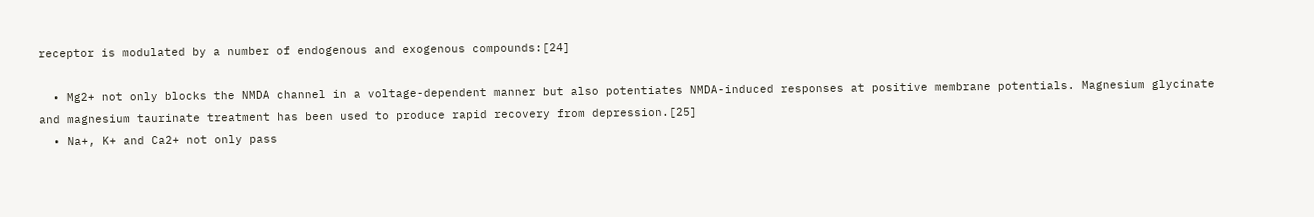receptor is modulated by a number of endogenous and exogenous compounds:[24]

  • Mg2+ not only blocks the NMDA channel in a voltage-dependent manner but also potentiates NMDA-induced responses at positive membrane potentials. Magnesium glycinate and magnesium taurinate treatment has been used to produce rapid recovery from depression.[25]
  • Na+, K+ and Ca2+ not only pass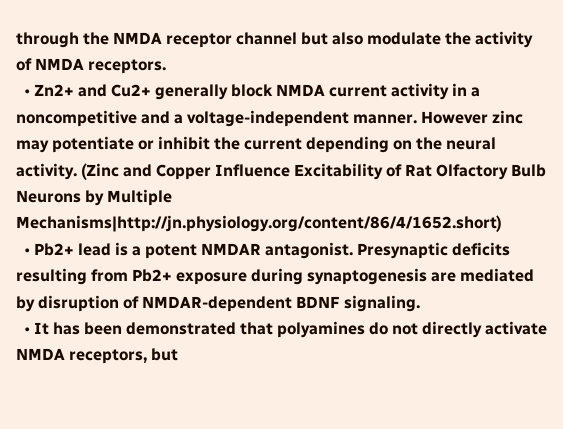through the NMDA receptor channel but also modulate the activity of NMDA receptors.
  • Zn2+ and Cu2+ generally block NMDA current activity in a noncompetitive and a voltage-independent manner. However zinc may potentiate or inhibit the current depending on the neural activity. (Zinc and Copper Influence Excitability of Rat Olfactory Bulb Neurons by Multiple Mechanisms|http://jn.physiology.org/content/86/4/1652.short)
  • Pb2+ lead is a potent NMDAR antagonist. Presynaptic deficits resulting from Pb2+ exposure during synaptogenesis are mediated by disruption of NMDAR-dependent BDNF signaling.
  • It has been demonstrated that polyamines do not directly activate NMDA receptors, but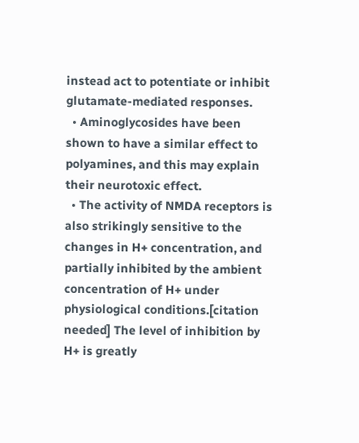instead act to potentiate or inhibit glutamate-mediated responses.
  • Aminoglycosides have been shown to have a similar effect to polyamines, and this may explain their neurotoxic effect.
  • The activity of NMDA receptors is also strikingly sensitive to the changes in H+ concentration, and partially inhibited by the ambient concentration of H+ under physiological conditions.[citation needed] The level of inhibition by H+ is greatly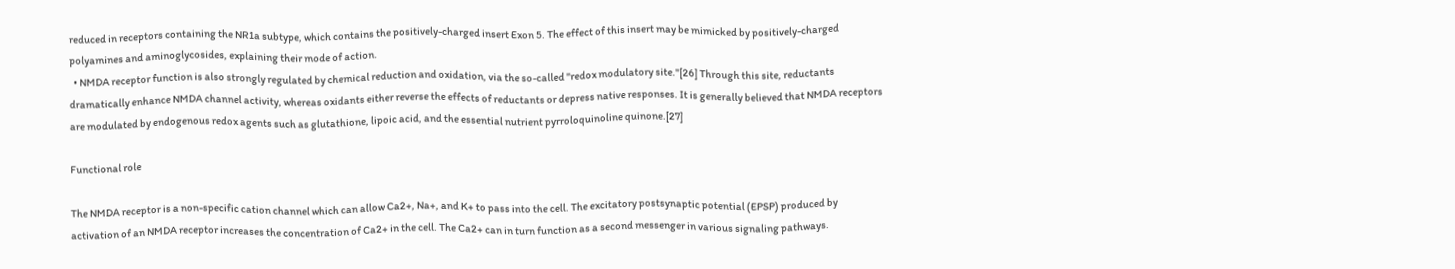reduced in receptors containing the NR1a subtype, which contains the positively-charged insert Exon 5. The effect of this insert may be mimicked by positively-charged polyamines and aminoglycosides, explaining their mode of action.
  • NMDA receptor function is also strongly regulated by chemical reduction and oxidation, via the so-called "redox modulatory site."[26] Through this site, reductants dramatically enhance NMDA channel activity, whereas oxidants either reverse the effects of reductants or depress native responses. It is generally believed that NMDA receptors are modulated by endogenous redox agents such as glutathione, lipoic acid, and the essential nutrient pyrroloquinoline quinone.[27]

Functional role

The NMDA receptor is a non-specific cation channel which can allow Ca2+, Na+, and K+ to pass into the cell. The excitatory postsynaptic potential (EPSP) produced by activation of an NMDA receptor increases the concentration of Ca2+ in the cell. The Ca2+ can in turn function as a second messenger in various signaling pathways.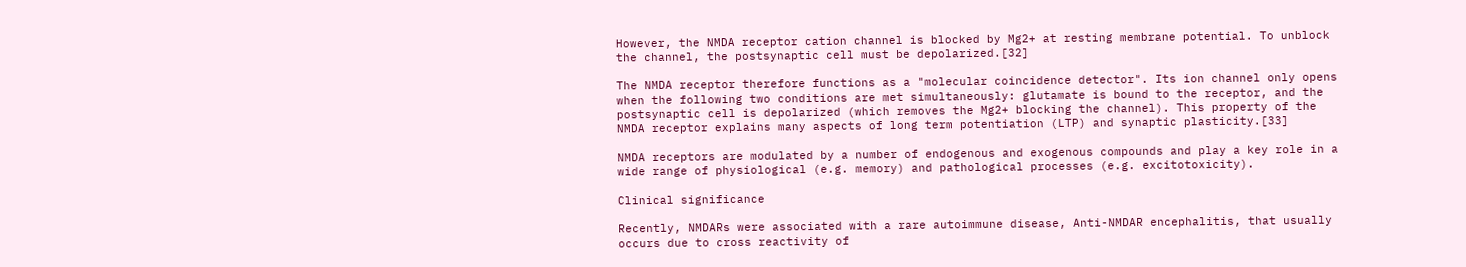However, the NMDA receptor cation channel is blocked by Mg2+ at resting membrane potential. To unblock the channel, the postsynaptic cell must be depolarized.[32]

The NMDA receptor therefore functions as a "molecular coincidence detector". Its ion channel only opens when the following two conditions are met simultaneously: glutamate is bound to the receptor, and the postsynaptic cell is depolarized (which removes the Mg2+ blocking the channel). This property of the NMDA receptor explains many aspects of long term potentiation (LTP) and synaptic plasticity.[33]

NMDA receptors are modulated by a number of endogenous and exogenous compounds and play a key role in a wide range of physiological (e.g. memory) and pathological processes (e.g. excitotoxicity).

Clinical significance

Recently, NMDARs were associated with a rare autoimmune disease, Anti-NMDAR encephalitis, that usually occurs due to cross reactivity of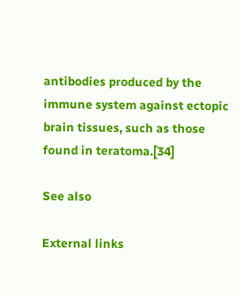antibodies produced by the immune system against ectopic brain tissues, such as those found in teratoma.[34]

See also

External links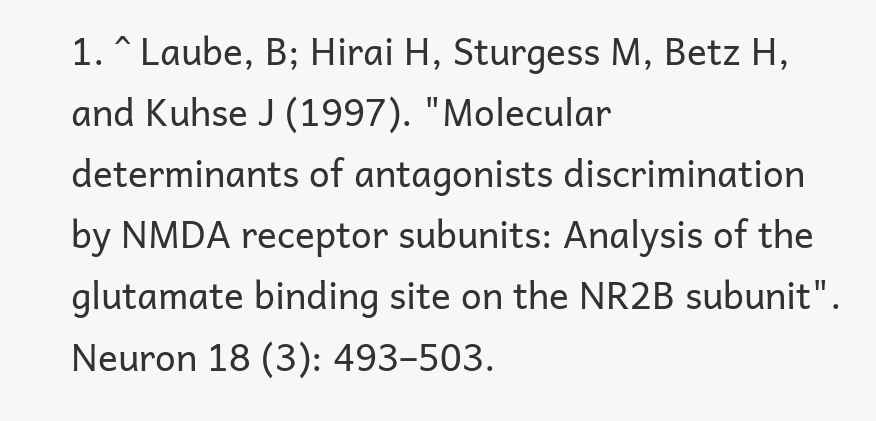1. ^ Laube, B; Hirai H, Sturgess M, Betz H, and Kuhse J (1997). "Molecular determinants of antagonists discrimination by NMDA receptor subunits: Analysis of the glutamate binding site on the NR2B subunit". Neuron 18 (3): 493–503.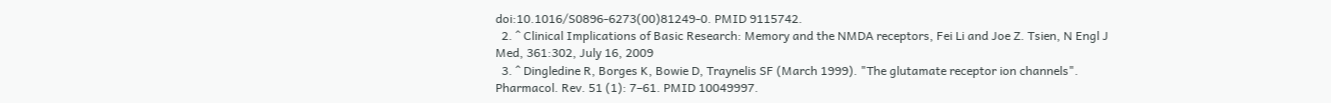doi:10.1016/S0896-6273(00)81249-0. PMID 9115742.
  2. ^ Clinical Implications of Basic Research: Memory and the NMDA receptors, Fei Li and Joe Z. Tsien, N Engl J Med, 361:302, July 16, 2009
  3. ^ Dingledine R, Borges K, Bowie D, Traynelis SF (March 1999). "The glutamate receptor ion channels". Pharmacol. Rev. 51 (1): 7–61. PMID 10049997.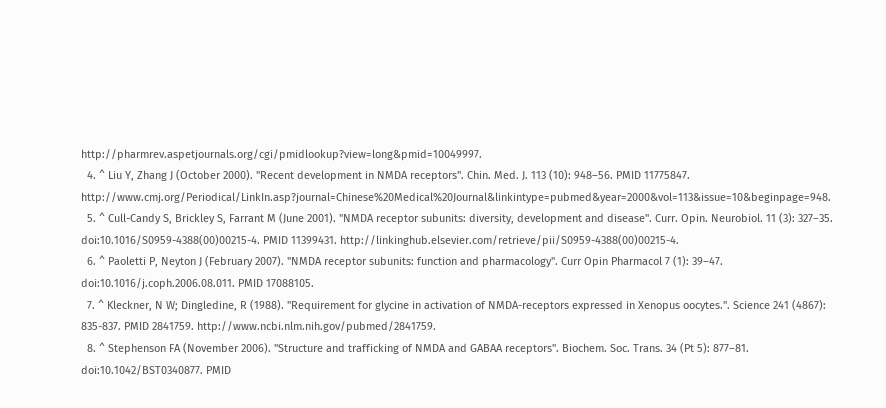http://pharmrev.aspetjournals.org/cgi/pmidlookup?view=long&pmid=10049997.
  4. ^ Liu Y, Zhang J (October 2000). "Recent development in NMDA receptors". Chin. Med. J. 113 (10): 948–56. PMID 11775847. http://www.cmj.org/Periodical/LinkIn.asp?journal=Chinese%20Medical%20Journal&linkintype=pubmed&year=2000&vol=113&issue=10&beginpage=948.
  5. ^ Cull-Candy S, Brickley S, Farrant M (June 2001). "NMDA receptor subunits: diversity, development and disease". Curr. Opin. Neurobiol. 11 (3): 327–35. doi:10.1016/S0959-4388(00)00215-4. PMID 11399431. http://linkinghub.elsevier.com/retrieve/pii/S0959-4388(00)00215-4.
  6. ^ Paoletti P, Neyton J (February 2007). "NMDA receptor subunits: function and pharmacology". Curr Opin Pharmacol 7 (1): 39–47. doi:10.1016/j.coph.2006.08.011. PMID 17088105.
  7. ^ Kleckner, N W; Dingledine, R (1988). "Requirement for glycine in activation of NMDA-receptors expressed in Xenopus oocytes.". Science 241 (4867): 835-837. PMID 2841759. http://www.ncbi.nlm.nih.gov/pubmed/2841759.
  8. ^ Stephenson FA (November 2006). "Structure and trafficking of NMDA and GABAA receptors". Biochem. Soc. Trans. 34 (Pt 5): 877–81. doi:10.1042/BST0340877. PMID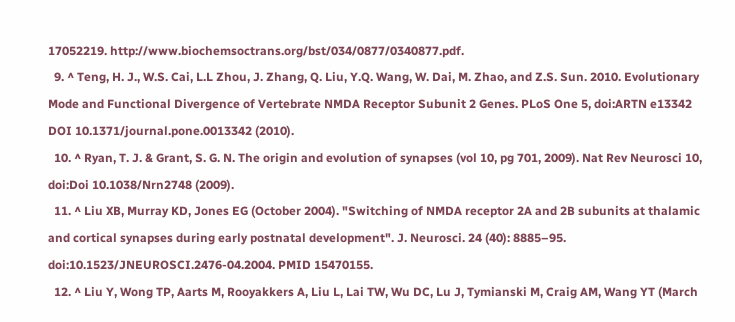17052219. http://www.biochemsoctrans.org/bst/034/0877/0340877.pdf.
  9. ^ Teng, H. J., W.S. Cai, L.L Zhou, J. Zhang, Q. Liu, Y.Q. Wang, W. Dai, M. Zhao, and Z.S. Sun. 2010. Evolutionary Mode and Functional Divergence of Vertebrate NMDA Receptor Subunit 2 Genes. PLoS One 5, doi:ARTN e13342 DOI 10.1371/journal.pone.0013342 (2010).
  10. ^ Ryan, T. J. & Grant, S. G. N. The origin and evolution of synapses (vol 10, pg 701, 2009). Nat Rev Neurosci 10, doi:Doi 10.1038/Nrn2748 (2009).
  11. ^ Liu XB, Murray KD, Jones EG (October 2004). "Switching of NMDA receptor 2A and 2B subunits at thalamic and cortical synapses during early postnatal development". J. Neurosci. 24 (40): 8885–95. doi:10.1523/JNEUROSCI.2476-04.2004. PMID 15470155.
  12. ^ Liu Y, Wong TP, Aarts M, Rooyakkers A, Liu L, Lai TW, Wu DC, Lu J, Tymianski M, Craig AM, Wang YT (March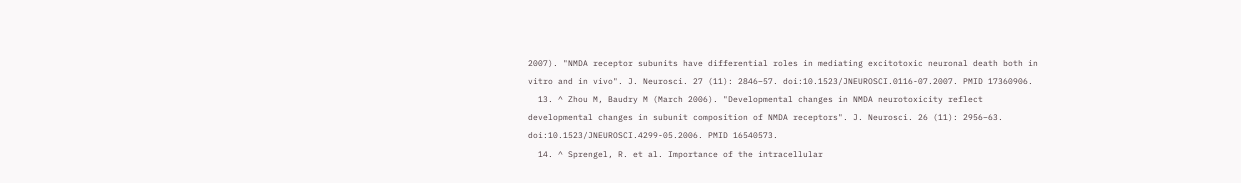2007). "NMDA receptor subunits have differential roles in mediating excitotoxic neuronal death both in vitro and in vivo". J. Neurosci. 27 (11): 2846–57. doi:10.1523/JNEUROSCI.0116-07.2007. PMID 17360906.
  13. ^ Zhou M, Baudry M (March 2006). "Developmental changes in NMDA neurotoxicity reflect developmental changes in subunit composition of NMDA receptors". J. Neurosci. 26 (11): 2956–63. doi:10.1523/JNEUROSCI.4299-05.2006. PMID 16540573.
  14. ^ Sprengel, R. et al. Importance of the intracellular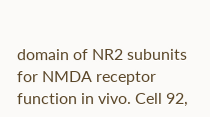domain of NR2 subunits for NMDA receptor function in vivo. Cell 92,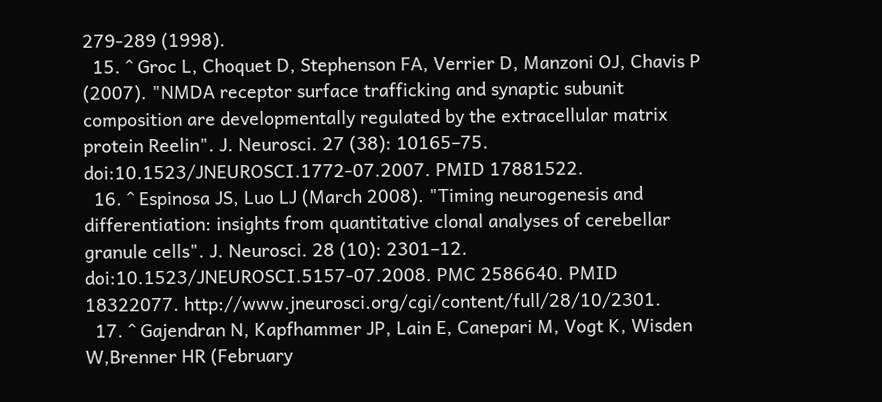279-289 (1998).
  15. ^ Groc L, Choquet D, Stephenson FA, Verrier D, Manzoni OJ, Chavis P (2007). "NMDA receptor surface trafficking and synaptic subunit composition are developmentally regulated by the extracellular matrix protein Reelin". J. Neurosci. 27 (38): 10165–75. doi:10.1523/JNEUROSCI.1772-07.2007. PMID 17881522.
  16. ^ Espinosa JS, Luo LJ (March 2008). "Timing neurogenesis and differentiation: insights from quantitative clonal analyses of cerebellar granule cells". J. Neurosci. 28 (10): 2301–12. doi:10.1523/JNEUROSCI.5157-07.2008. PMC 2586640. PMID 18322077. http://www.jneurosci.org/cgi/content/full/28/10/2301.
  17. ^ Gajendran N, Kapfhammer JP, Lain E, Canepari M, Vogt K, Wisden W,Brenner HR (February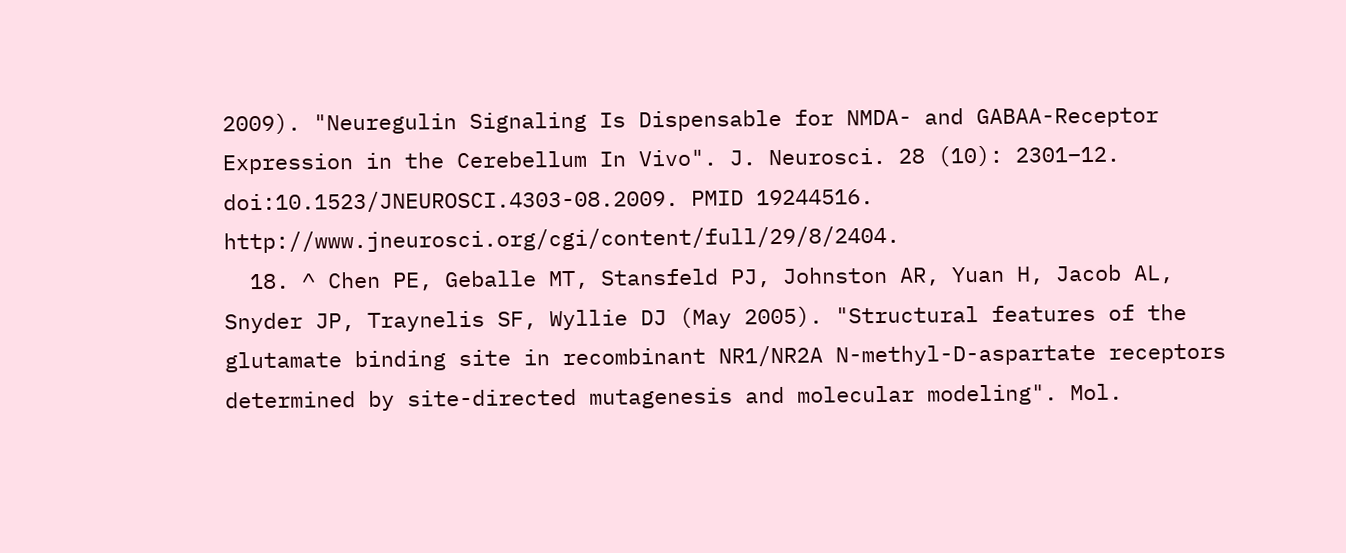2009). "Neuregulin Signaling Is Dispensable for NMDA- and GABAA-Receptor Expression in the Cerebellum In Vivo". J. Neurosci. 28 (10): 2301–12. doi:10.1523/JNEUROSCI.4303-08.2009. PMID 19244516. http://www.jneurosci.org/cgi/content/full/29/8/2404.
  18. ^ Chen PE, Geballe MT, Stansfeld PJ, Johnston AR, Yuan H, Jacob AL, Snyder JP, Traynelis SF, Wyllie DJ (May 2005). "Structural features of the glutamate binding site in recombinant NR1/NR2A N-methyl-D-aspartate receptors determined by site-directed mutagenesis and molecular modeling". Mol.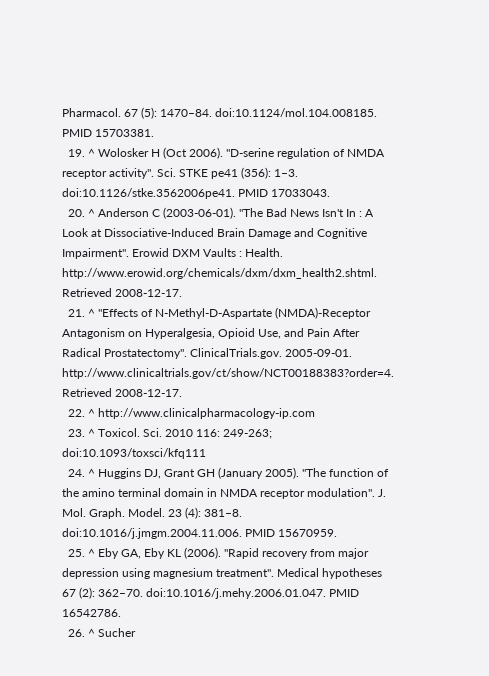Pharmacol. 67 (5): 1470–84. doi:10.1124/mol.104.008185. PMID 15703381.
  19. ^ Wolosker H (Oct 2006). "D-serine regulation of NMDA receptor activity". Sci. STKE pe41 (356): 1–3. doi:10.1126/stke.3562006pe41. PMID 17033043.
  20. ^ Anderson C (2003-06-01). "The Bad News Isn't In : A Look at Dissociative-Induced Brain Damage and Cognitive Impairment". Erowid DXM Vaults : Health. http://www.erowid.org/chemicals/dxm/dxm_health2.shtml. Retrieved 2008-12-17.
  21. ^ "Effects of N-Methyl-D-Aspartate (NMDA)-Receptor Antagonism on Hyperalgesia, Opioid Use, and Pain After Radical Prostatectomy". ClinicalTrials.gov. 2005-09-01. http://www.clinicaltrials.gov/ct/show/NCT00188383?order=4. Retrieved 2008-12-17.
  22. ^ http://www.clinicalpharmacology-ip.com
  23. ^ Toxicol. Sci. 2010 116: 249-263; doi:10.1093/toxsci/kfq111
  24. ^ Huggins DJ, Grant GH (January 2005). "The function of the amino terminal domain in NMDA receptor modulation". J. Mol. Graph. Model. 23 (4): 381–8. doi:10.1016/j.jmgm.2004.11.006. PMID 15670959.
  25. ^ Eby GA, Eby KL (2006). "Rapid recovery from major depression using magnesium treatment". Medical hypotheses 67 (2): 362–70. doi:10.1016/j.mehy.2006.01.047. PMID 16542786.
  26. ^ Sucher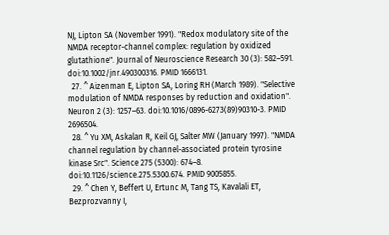NJ, Lipton SA (November 1991). "Redox modulatory site of the NMDA receptor-channel complex: regulation by oxidized glutathione". Journal of Neuroscience Research 30 (3): 582–591. doi:10.1002/jnr.490300316. PMID 1666131.
  27. ^ Aizenman E, Lipton SA, Loring RH (March 1989). "Selective modulation of NMDA responses by reduction and oxidation". Neuron 2 (3): 1257–63. doi:10.1016/0896-6273(89)90310-3. PMID 2696504.
  28. ^ Yu XM, Askalan R, Keil GJ, Salter MW (January 1997). "NMDA channel regulation by channel-associated protein tyrosine kinase Src". Science 275 (5300): 674–8. doi:10.1126/science.275.5300.674. PMID 9005855.
  29. ^ Chen Y, Beffert U, Ertunc M, Tang TS, Kavalali ET, Bezprozvanny I,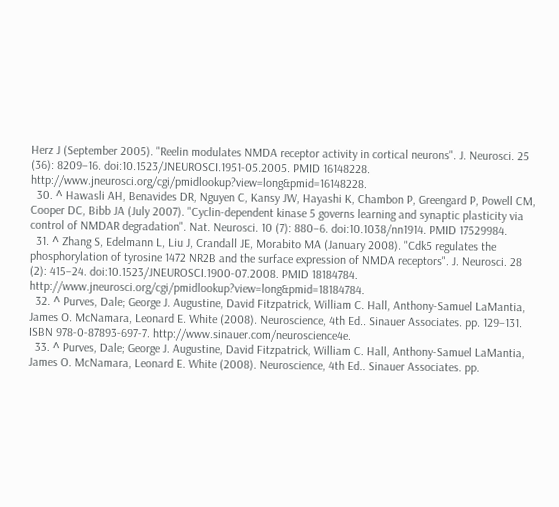Herz J (September 2005). "Reelin modulates NMDA receptor activity in cortical neurons". J. Neurosci. 25 (36): 8209–16. doi:10.1523/JNEUROSCI.1951-05.2005. PMID 16148228. http://www.jneurosci.org/cgi/pmidlookup?view=long&pmid=16148228.
  30. ^ Hawasli AH, Benavides DR, Nguyen C, Kansy JW, Hayashi K, Chambon P, Greengard P, Powell CM, Cooper DC, Bibb JA (July 2007). "Cyclin-dependent kinase 5 governs learning and synaptic plasticity via control of NMDAR degradation". Nat. Neurosci. 10 (7): 880–6. doi:10.1038/nn1914. PMID 17529984.
  31. ^ Zhang S, Edelmann L, Liu J, Crandall JE, Morabito MA (January 2008). "Cdk5 regulates the phosphorylation of tyrosine 1472 NR2B and the surface expression of NMDA receptors". J. Neurosci. 28 (2): 415–24. doi:10.1523/JNEUROSCI.1900-07.2008. PMID 18184784. http://www.jneurosci.org/cgi/pmidlookup?view=long&pmid=18184784.
  32. ^ Purves, Dale; George J. Augustine, David Fitzpatrick, William C. Hall, Anthony-Samuel LaMantia, James O. McNamara, Leonard E. White (2008). Neuroscience, 4th Ed.. Sinauer Associates. pp. 129–131. ISBN 978-0-87893-697-7. http://www.sinauer.com/neuroscience4e.
  33. ^ Purves, Dale; George J. Augustine, David Fitzpatrick, William C. Hall, Anthony-Samuel LaMantia, James O. McNamara, Leonard E. White (2008). Neuroscience, 4th Ed.. Sinauer Associates. pp.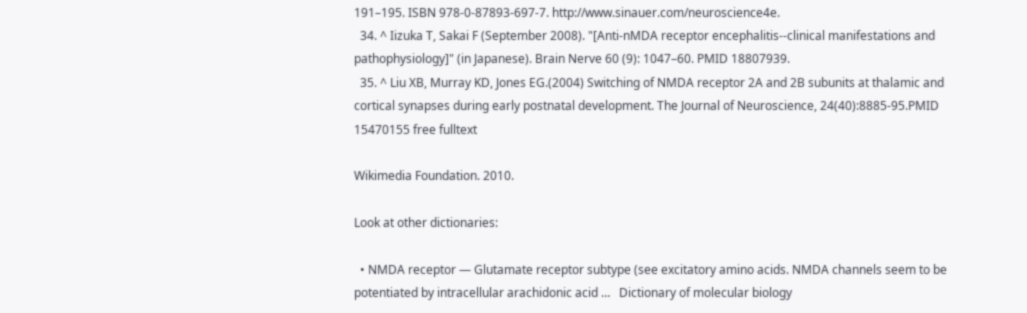191–195. ISBN 978-0-87893-697-7. http://www.sinauer.com/neuroscience4e.
  34. ^ Iizuka T, Sakai F (September 2008). "[Anti-nMDA receptor encephalitis--clinical manifestations and pathophysiology]" (in Japanese). Brain Nerve 60 (9): 1047–60. PMID 18807939.
  35. ^ Liu XB, Murray KD, Jones EG.(2004) Switching of NMDA receptor 2A and 2B subunits at thalamic and cortical synapses during early postnatal development. The Journal of Neuroscience, 24(40):8885-95.PMID 15470155 free fulltext

Wikimedia Foundation. 2010.

Look at other dictionaries:

  • NMDA receptor — Glutamate receptor subtype (see excitatory amino acids. NMDA channels seem to be potentiated by intracellular arachidonic acid …   Dictionary of molecular biology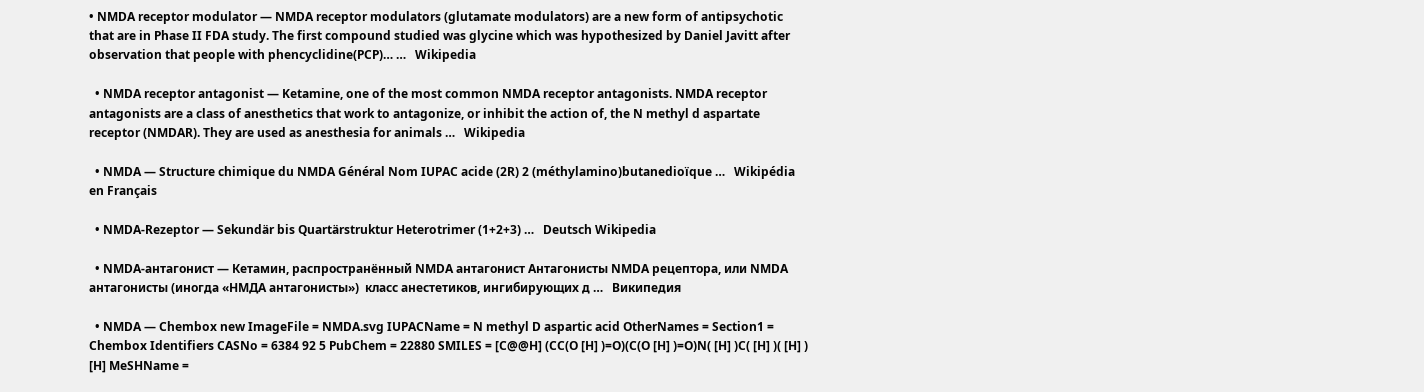• NMDA receptor modulator — NMDA receptor modulators (glutamate modulators) are a new form of antipsychotic that are in Phase II FDA study. The first compound studied was glycine which was hypothesized by Daniel Javitt after observation that people with phencyclidine(PCP)… …   Wikipedia

  • NMDA receptor antagonist — Ketamine, one of the most common NMDA receptor antagonists. NMDA receptor antagonists are a class of anesthetics that work to antagonize, or inhibit the action of, the N methyl d aspartate receptor (NMDAR). They are used as anesthesia for animals …   Wikipedia

  • NMDA — Structure chimique du NMDA Général Nom IUPAC acide (2R) 2 (méthylamino)butanedioïque …   Wikipédia en Français

  • NMDA-Rezeptor — Sekundär bis Quartärstruktur Heterotrimer (1+2+3) …   Deutsch Wikipedia

  • NMDA-антагонист — Кетамин, распространённый NMDA антагонист Антагонисты NMDA рецептора, или NMDA антагонисты (иногда «НМДА антагонисты»)  класс анестетиков, ингибирующих д …   Википедия

  • NMDA — Chembox new ImageFile = NMDA.svg IUPACName = N methyl D aspartic acid OtherNames = Section1 = Chembox Identifiers CASNo = 6384 92 5 PubChem = 22880 SMILES = [C@@H] (CC(O [H] )=O)(C(O [H] )=O)N( [H] )C( [H] )( [H] ) [H] MeSHName =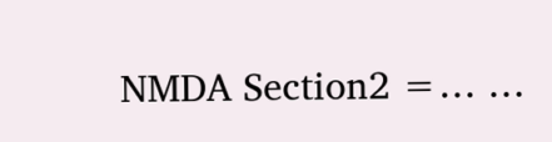NMDA Section2 =… …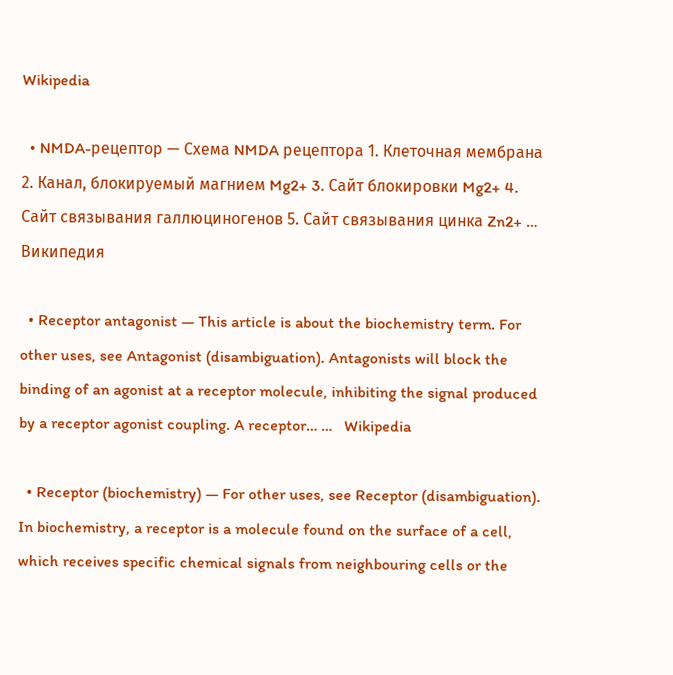Wikipedia

  • NMDA-рецептор — Схема NMDA рецептора 1. Клеточная мембрана 2. Канал, блокируемый магнием Mg2+ 3. Сайт блокировки Mg2+ 4. Сайт связывания галлюциногенов 5. Сайт связывания цинка Zn2+ …   Википедия

  • Receptor antagonist — This article is about the biochemistry term. For other uses, see Antagonist (disambiguation). Antagonists will block the binding of an agonist at a receptor molecule, inhibiting the signal produced by a receptor agonist coupling. A receptor… …   Wikipedia

  • Receptor (biochemistry) — For other uses, see Receptor (disambiguation). In biochemistry, a receptor is a molecule found on the surface of a cell, which receives specific chemical signals from neighbouring cells or the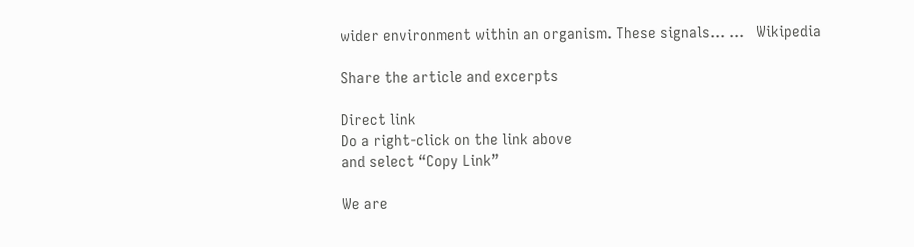wider environment within an organism. These signals… …   Wikipedia

Share the article and excerpts

Direct link
Do a right-click on the link above
and select “Copy Link”

We are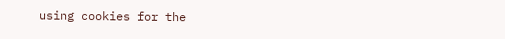using cookies for the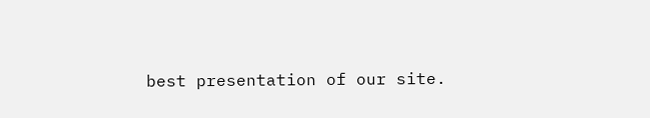best presentation of our site.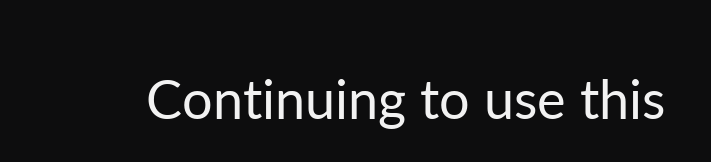Continuing to use this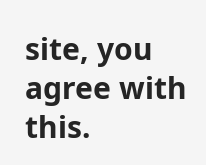site, you agree with this.